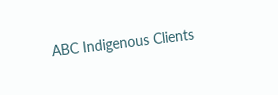ABC Indigenous Clients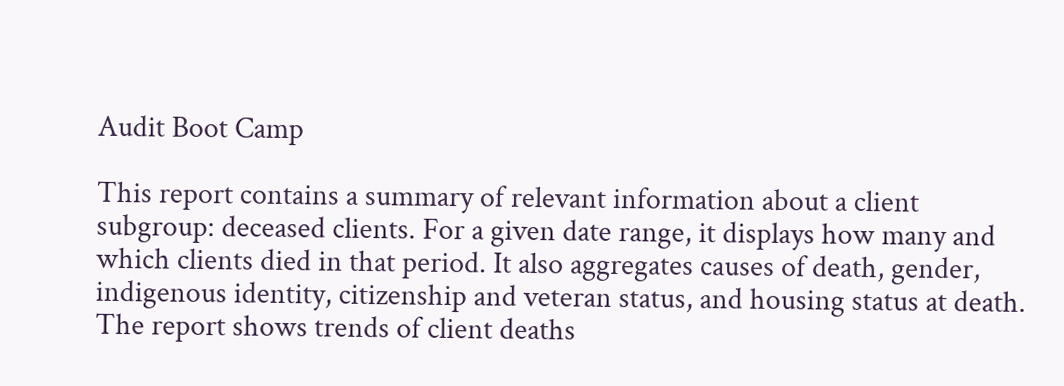Audit Boot Camp

This report contains a summary of relevant information about a client subgroup: deceased clients. For a given date range, it displays how many and which clients died in that period. It also aggregates causes of death, gender, indigenous identity, citizenship and veteran status, and housing status at death. The report shows trends of client deaths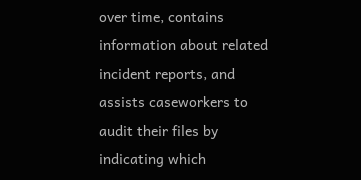over time, contains information about related incident reports, and assists caseworkers to audit their files by indicating which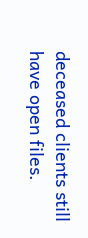deceased clients still have open files.